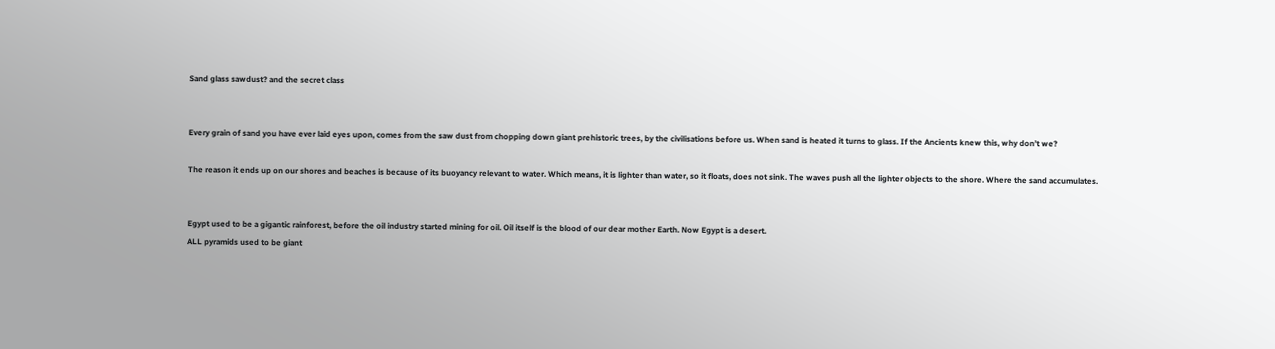Sand glass sawdust? and the secret class


Every grain of sand you have ever laid eyes upon, comes from the saw dust from chopping down giant prehistoric trees, by the civilisations before us. When sand is heated it turns to glass. If the Ancients knew this, why don’t we?

The reason it ends up on our shores and beaches is because of its buoyancy relevant to water. Which means, it is lighter than water, so it floats, does not sink. The waves push all the lighter objects to the shore. Where the sand accumulates.


Egypt used to be a gigantic rainforest, before the oil industry started mining for oil. Oil itself is the blood of our dear mother Earth. Now Egypt is a desert.
ALL pyramids used to be giant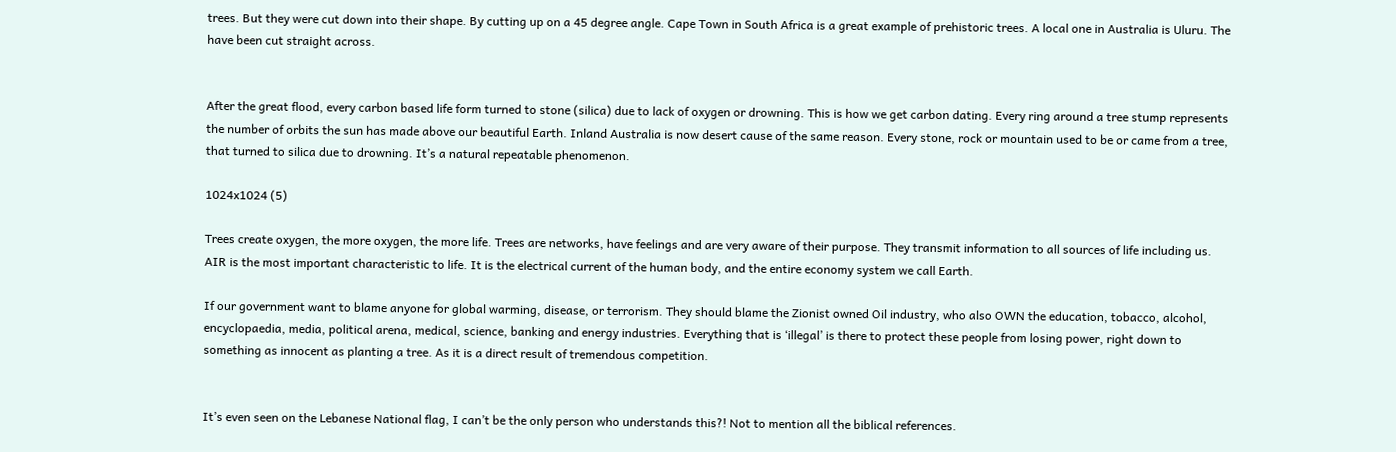trees. But they were cut down into their shape. By cutting up on a 45 degree angle. Cape Town in South Africa is a great example of prehistoric trees. A local one in Australia is Uluru. The have been cut straight across.


After the great flood, every carbon based life form turned to stone (silica) due to lack of oxygen or drowning. This is how we get carbon dating. Every ring around a tree stump represents the number of orbits the sun has made above our beautiful Earth. Inland Australia is now desert cause of the same reason. Every stone, rock or mountain used to be or came from a tree, that turned to silica due to drowning. It’s a natural repeatable phenomenon.

1024x1024 (5)

Trees create oxygen, the more oxygen, the more life. Trees are networks, have feelings and are very aware of their purpose. They transmit information to all sources of life including us. AIR is the most important characteristic to life. It is the electrical current of the human body, and the entire economy system we call Earth.

If our government want to blame anyone for global warming, disease, or terrorism. They should blame the Zionist owned Oil industry, who also OWN the education, tobacco, alcohol, encyclopaedia, media, political arena, medical, science, banking and energy industries. Everything that is ‘illegal’ is there to protect these people from losing power, right down to something as innocent as planting a tree. As it is a direct result of tremendous competition.


It’s even seen on the Lebanese National flag, I can’t be the only person who understands this?! Not to mention all the biblical references.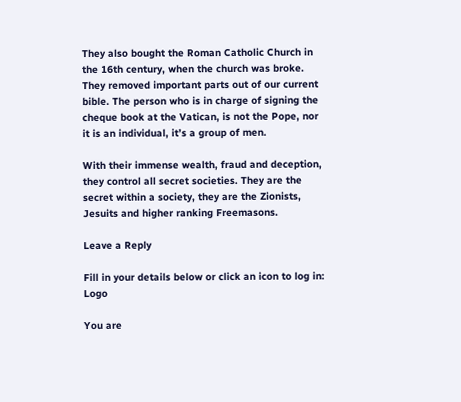They also bought the Roman Catholic Church in the 16th century, when the church was broke. They removed important parts out of our current bible. The person who is in charge of signing the cheque book at the Vatican, is not the Pope, nor it is an individual, it’s a group of men.

With their immense wealth, fraud and deception, they control all secret societies. They are the secret within a society, they are the Zionists, Jesuits and higher ranking Freemasons.

Leave a Reply

Fill in your details below or click an icon to log in: Logo

You are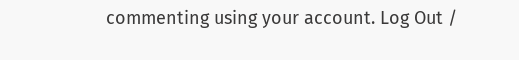commenting using your account. Log Out /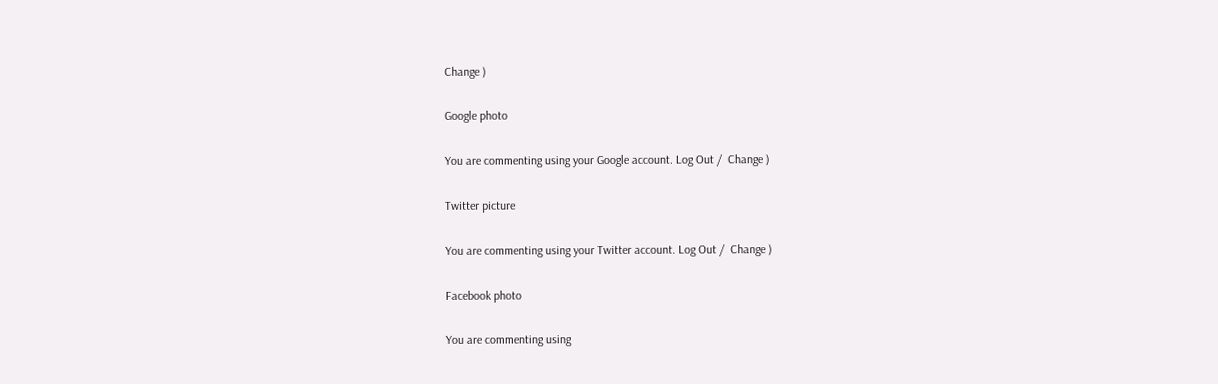Change )

Google photo

You are commenting using your Google account. Log Out /  Change )

Twitter picture

You are commenting using your Twitter account. Log Out /  Change )

Facebook photo

You are commenting using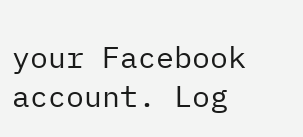your Facebook account. Log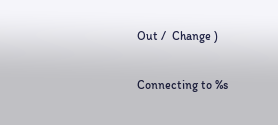Out /  Change )

Connecting to %s